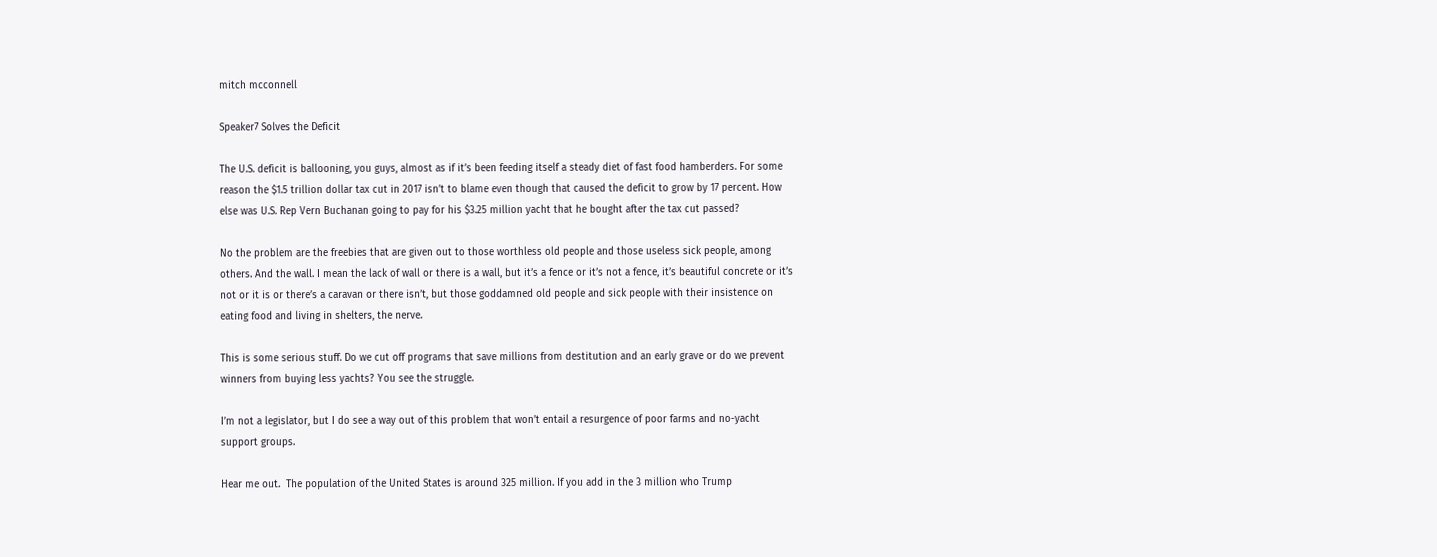mitch mcconnell

Speaker7 Solves the Deficit

The U.S. deficit is ballooning, you guys, almost as if it’s been feeding itself a steady diet of fast food hamberders. For some reason the $1.5 trillion dollar tax cut in 2017 isn’t to blame even though that caused the deficit to grow by 17 percent. How else was U.S. Rep Vern Buchanan going to pay for his $3.25 million yacht that he bought after the tax cut passed?

No the problem are the freebies that are given out to those worthless old people and those useless sick people, among others. And the wall. I mean the lack of wall or there is a wall, but it’s a fence or it’s not a fence, it’s beautiful concrete or it’s not or it is or there’s a caravan or there isn’t, but those goddamned old people and sick people with their insistence on eating food and living in shelters, the nerve.

This is some serious stuff. Do we cut off programs that save millions from destitution and an early grave or do we prevent winners from buying less yachts? You see the struggle.

I’m not a legislator, but I do see a way out of this problem that won’t entail a resurgence of poor farms and no-yacht support groups.

Hear me out.  The population of the United States is around 325 million. If you add in the 3 million who Trump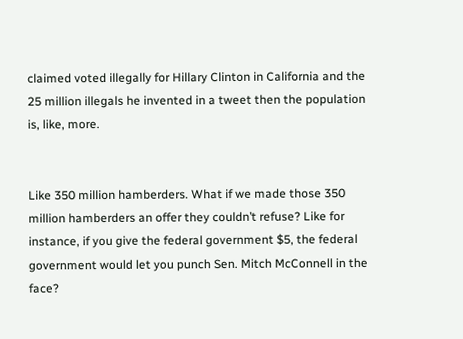claimed voted illegally for Hillary Clinton in California and the 25 million illegals he invented in a tweet then the population is, like, more.


Like 350 million hamberders. What if we made those 350 million hamberders an offer they couldn’t refuse? Like for instance, if you give the federal government $5, the federal government would let you punch Sen. Mitch McConnell in the face?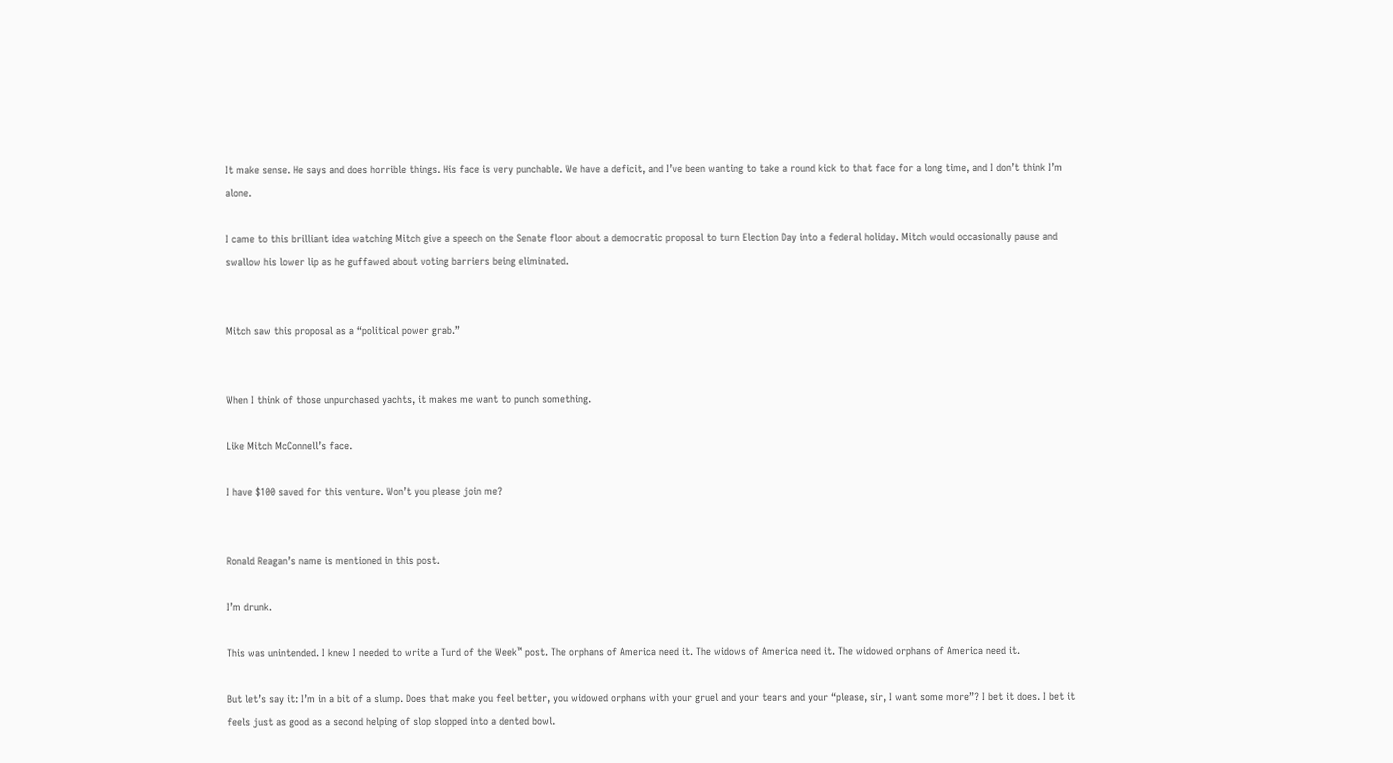It make sense. He says and does horrible things. His face is very punchable. We have a deficit, and I’ve been wanting to take a round kick to that face for a long time, and I don’t think I’m alone.

I came to this brilliant idea watching Mitch give a speech on the Senate floor about a democratic proposal to turn Election Day into a federal holiday. Mitch would occasionally pause and swallow his lower lip as he guffawed about voting barriers being eliminated.


Mitch saw this proposal as a “political power grab.”


When I think of those unpurchased yachts, it makes me want to punch something.

Like Mitch McConnell’s face.

I have $100 saved for this venture. Won’t you please join me?


Ronald Reagan’s name is mentioned in this post.

I’m drunk.

This was unintended. I knew I needed to write a Turd of the Week™ post. The orphans of America need it. The widows of America need it. The widowed orphans of America need it.

But let’s say it: I’m in a bit of a slump. Does that make you feel better, you widowed orphans with your gruel and your tears and your “please, sir, I want some more”? I bet it does. I bet it feels just as good as a second helping of slop slopped into a dented bowl.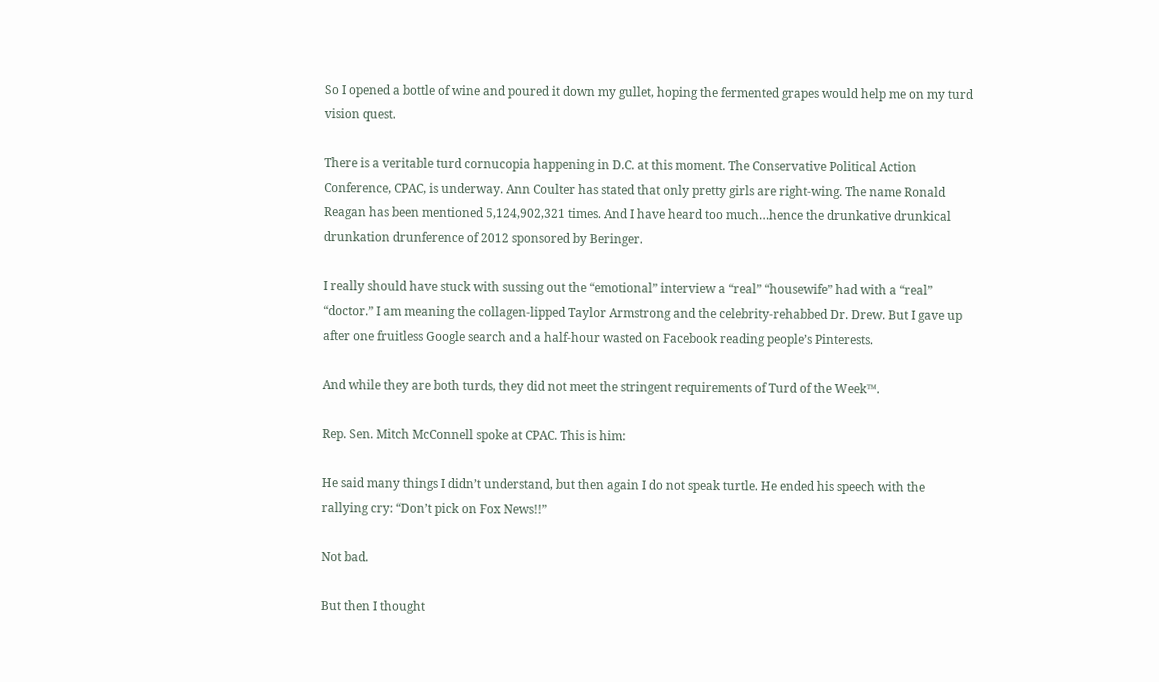So I opened a bottle of wine and poured it down my gullet, hoping the fermented grapes would help me on my turd vision quest.

There is a veritable turd cornucopia happening in D.C. at this moment. The Conservative Political Action Conference, CPAC, is underway. Ann Coulter has stated that only pretty girls are right-wing. The name Ronald Reagan has been mentioned 5,124,902,321 times. And I have heard too much…hence the drunkative drunkical drunkation drunference of 2012 sponsored by Beringer.

I really should have stuck with sussing out the “emotional” interview a “real” “housewife” had with a “real” “doctor.” I am meaning the collagen-lipped Taylor Armstrong and the celebrity-rehabbed Dr. Drew. But I gave up after one fruitless Google search and a half-hour wasted on Facebook reading people’s Pinterests.

And while they are both turds, they did not meet the stringent requirements of Turd of the Week™.

Rep. Sen. Mitch McConnell spoke at CPAC. This is him:

He said many things I didn’t understand, but then again I do not speak turtle. He ended his speech with the rallying cry: “Don’t pick on Fox News!!”

Not bad.

But then I thought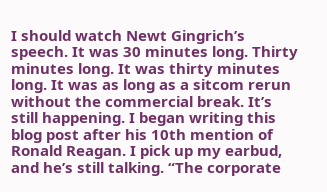I should watch Newt Gingrich’s speech. It was 30 minutes long. Thirty minutes long. It was thirty minutes long. It was as long as a sitcom rerun without the commercial break. It’s still happening. I began writing this blog post after his 10th mention of Ronald Reagan. I pick up my earbud, and he’s still talking. “The corporate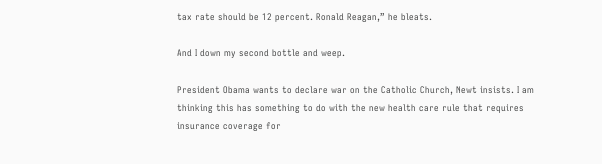tax rate should be 12 percent. Ronald Reagan,” he bleats.

And I down my second bottle and weep.

President Obama wants to declare war on the Catholic Church, Newt insists. I am thinking this has something to do with the new health care rule that requires insurance coverage for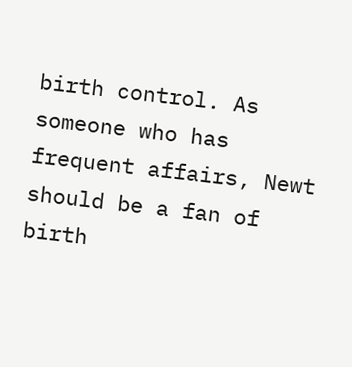birth control. As someone who has frequent affairs, Newt should be a fan of birth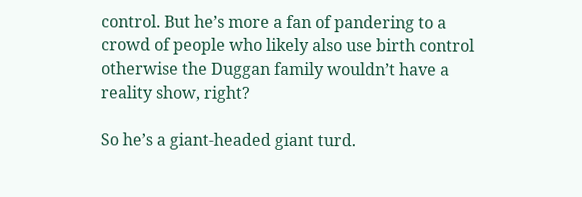control. But he’s more a fan of pandering to a crowd of people who likely also use birth control otherwise the Duggan family wouldn’t have a reality show, right?

So he’s a giant-headed giant turd.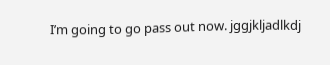I’m going to go pass out now. jggjkljadlkdj